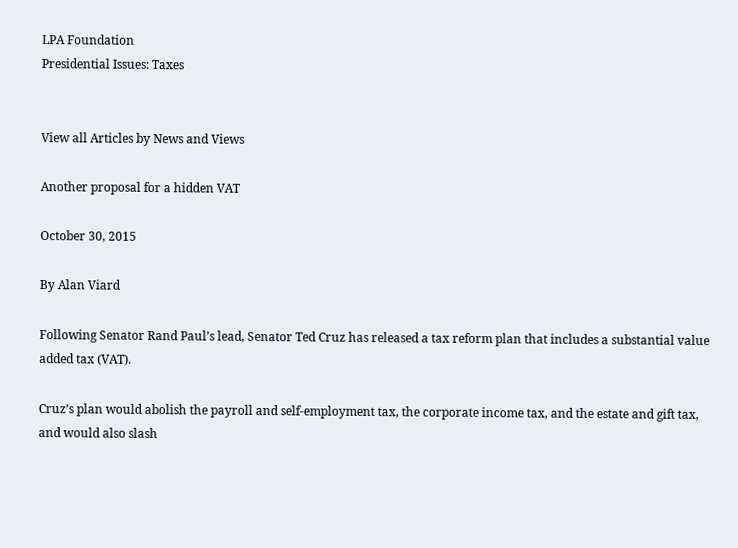LPA Foundation
Presidential Issues: Taxes


View all Articles by News and Views

Another proposal for a hidden VAT

October 30, 2015

By Alan Viard

Following Senator Rand Paul’s lead, Senator Ted Cruz has released a tax reform plan that includes a substantial value added tax (VAT).

Cruz’s plan would abolish the payroll and self-employment tax, the corporate income tax, and the estate and gift tax, and would also slash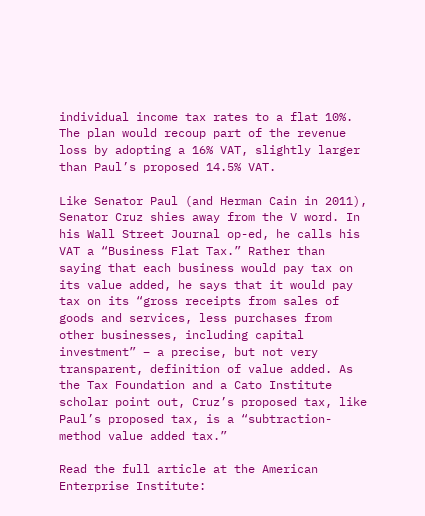individual income tax rates to a flat 10%. The plan would recoup part of the revenue loss by adopting a 16% VAT, slightly larger than Paul’s proposed 14.5% VAT.

Like Senator Paul (and Herman Cain in 2011), Senator Cruz shies away from the V word. In his Wall Street Journal op-ed, he calls his VAT a “Business Flat Tax.” Rather than saying that each business would pay tax on its value added, he says that it would pay tax on its “gross receipts from sales of goods and services, less purchases from other businesses, including capital investment” – a precise, but not very transparent, definition of value added. As the Tax Foundation and a Cato Institute scholar point out, Cruz’s proposed tax, like Paul’s proposed tax, is a “subtraction-method value added tax.”

Read the full article at the American Enterprise Institute: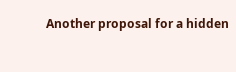Another proposal for a hidden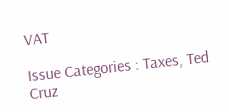VAT

Issue Categories : Taxes, Ted Cruz